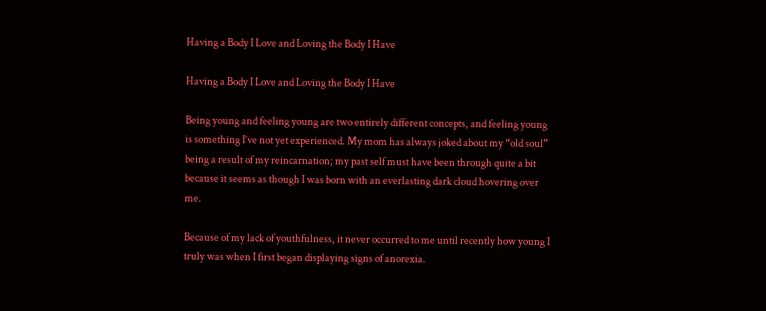Having a Body I Love and Loving the Body I Have

Having a Body I Love and Loving the Body I Have

Being young and feeling young are two entirely different concepts, and feeling young is something I’ve not yet experienced. My mom has always joked about my “old soul” being a result of my reincarnation; my past self must have been through quite a bit because it seems as though I was born with an everlasting dark cloud hovering over me.

Because of my lack of youthfulness, it never occurred to me until recently how young I truly was when I first began displaying signs of anorexia.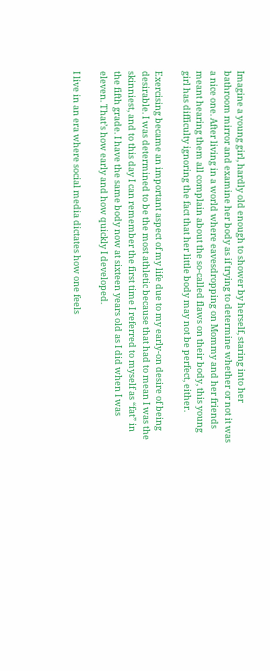Imagine a young girl, hardly old enough to shower by herself, staring into her bathroom mirror and examine her body as if trying to determine whether or not it was a nice one. After living in a world where eavesdropping on Mommy and her friends meant hearing them all complain about the so-called flaws on their body, this young girl has difficulty ignoring the fact that her little body may not be perfect, either.

Exercising became an important aspect of my life due to my early-on desire of being desirable. I was determined to be the most athletic because that had to mean I was the skinniest, and to this day I can remember the first time I referred to myself as “fat” in the fifth grade. I have the same body now at sixteen years old as I did when I was eleven. That’s how early and how quickly I developed.

I live in an era where social media dictates how one feels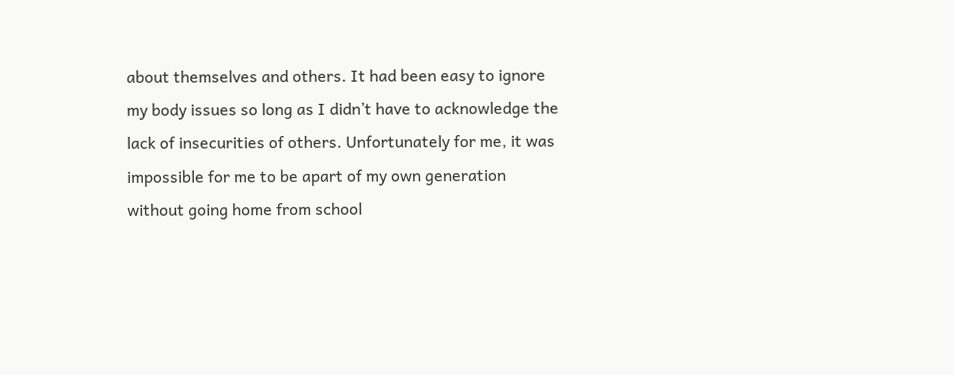about themselves and others. It had been easy to ignore my body issues so long as I didn’t have to acknowledge the lack of insecurities of others. Unfortunately for me, it was impossible for me to be apart of my own generation without going home from school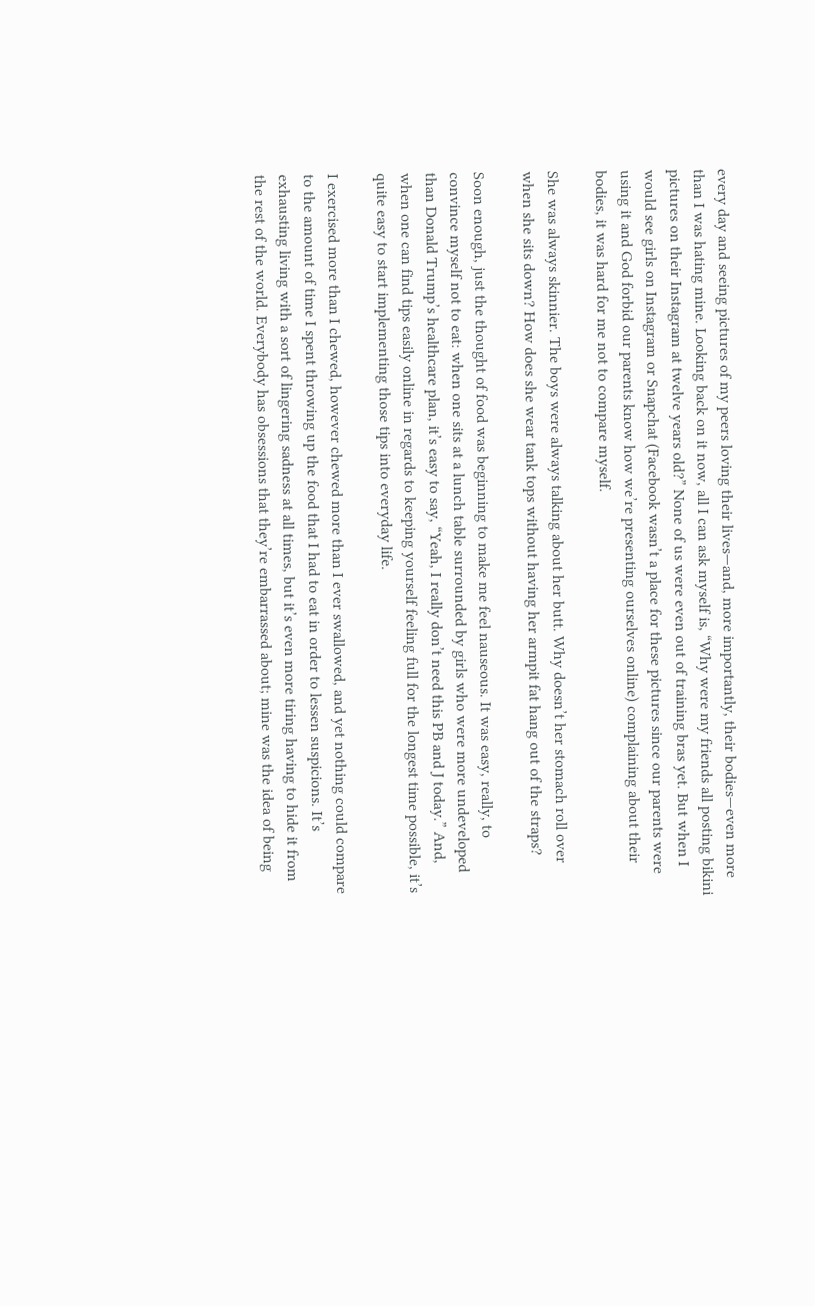every day and seeing pictures of my peers loving their lives—and, more importantly, their bodies—even more than I was hating mine. Looking back on it now, all I can ask myself is, “Why were my friends all posting bikini pictures on their Instagram at twelve years old?” None of us were even out of training bras yet. But when I would see girls on Instagram or Snapchat (Facebook wasn’t a place for these pictures since our parents were using it and God forbid our parents know how we’re presenting ourselves online) complaining about their bodies, it was hard for me not to compare myself.

She was always skinnier. The boys were always talking about her butt. Why doesn’t her stomach roll over when she sits down? How does she wear tank tops without having her armpit fat hang out of the straps?

Soon enough, just the thought of food was beginning to make me feel nauseous. It was easy, really, to convince myself not to eat: when one sits at a lunch table surrounded by girls who were more undeveloped than Donald Trump’s healthcare plan, it’s easy to say, “Yeah, I really don’t need this PB and J today.” And, when one can find tips easily online in regards to keeping yourself feeling full for the longest time possible, it’s quite easy to start implementing those tips into everyday life.

I exercised more than I chewed, however chewed more than I ever swallowed, and yet nothing could compare to the amount of time I spent throwing up the food that I had to eat in order to lessen suspicions. It’s exhausting living with a sort of lingering sadness at all times, but it’s even more tiring having to hide it from the rest of the world. Everybody has obsessions that they’re embarrassed about; mine was the idea of being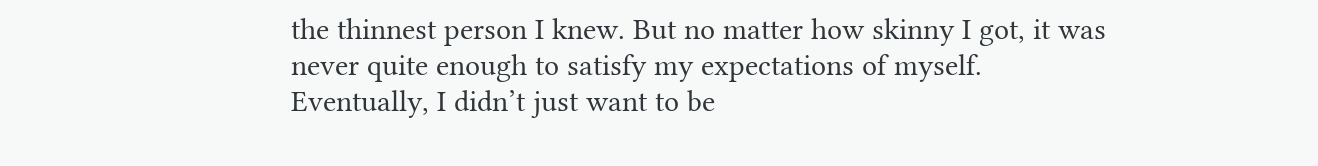the thinnest person I knew. But no matter how skinny I got, it was never quite enough to satisfy my expectations of myself. Eventually, I didn’t just want to be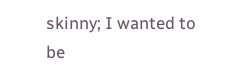skinny; I wanted to be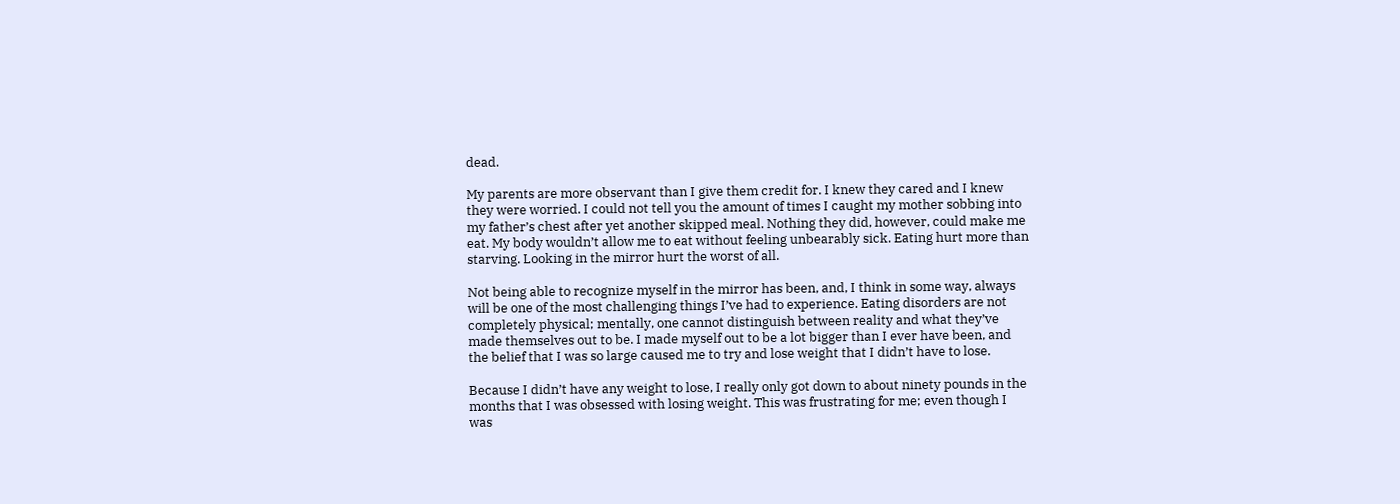dead.

My parents are more observant than I give them credit for. I knew they cared and I knew they were worried. I could not tell you the amount of times I caught my mother sobbing into my father’s chest after yet another skipped meal. Nothing they did, however, could make me eat. My body wouldn’t allow me to eat without feeling unbearably sick. Eating hurt more than starving. Looking in the mirror hurt the worst of all.

Not being able to recognize myself in the mirror has been, and, I think in some way, always will be one of the most challenging things I’ve had to experience. Eating disorders are not completely physical; mentally, one cannot distinguish between reality and what they’ve made themselves out to be. I made myself out to be a lot bigger than I ever have been, and the belief that I was so large caused me to try and lose weight that I didn’t have to lose.

Because I didn’t have any weight to lose, I really only got down to about ninety pounds in the months that I was obsessed with losing weight. This was frustrating for me; even though I was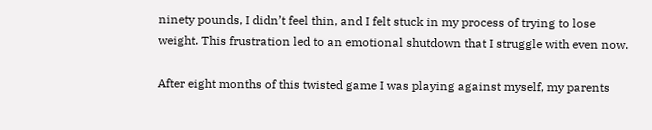ninety pounds, I didn’t feel thin, and I felt stuck in my process of trying to lose weight. This frustration led to an emotional shutdown that I struggle with even now.

After eight months of this twisted game I was playing against myself, my parents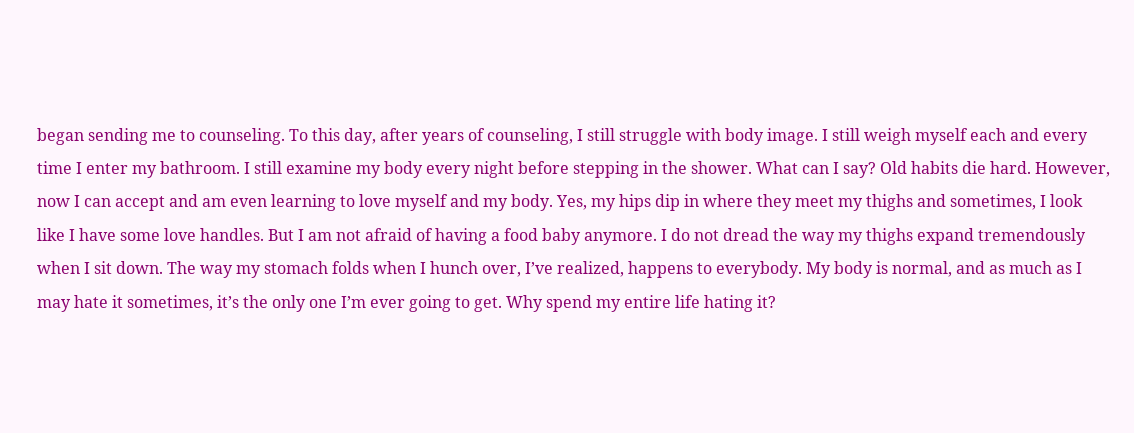began sending me to counseling. To this day, after years of counseling, I still struggle with body image. I still weigh myself each and every time I enter my bathroom. I still examine my body every night before stepping in the shower. What can I say? Old habits die hard. However, now I can accept and am even learning to love myself and my body. Yes, my hips dip in where they meet my thighs and sometimes, I look like I have some love handles. But I am not afraid of having a food baby anymore. I do not dread the way my thighs expand tremendously when I sit down. The way my stomach folds when I hunch over, I’ve realized, happens to everybody. My body is normal, and as much as I may hate it sometimes, it’s the only one I’m ever going to get. Why spend my entire life hating it?